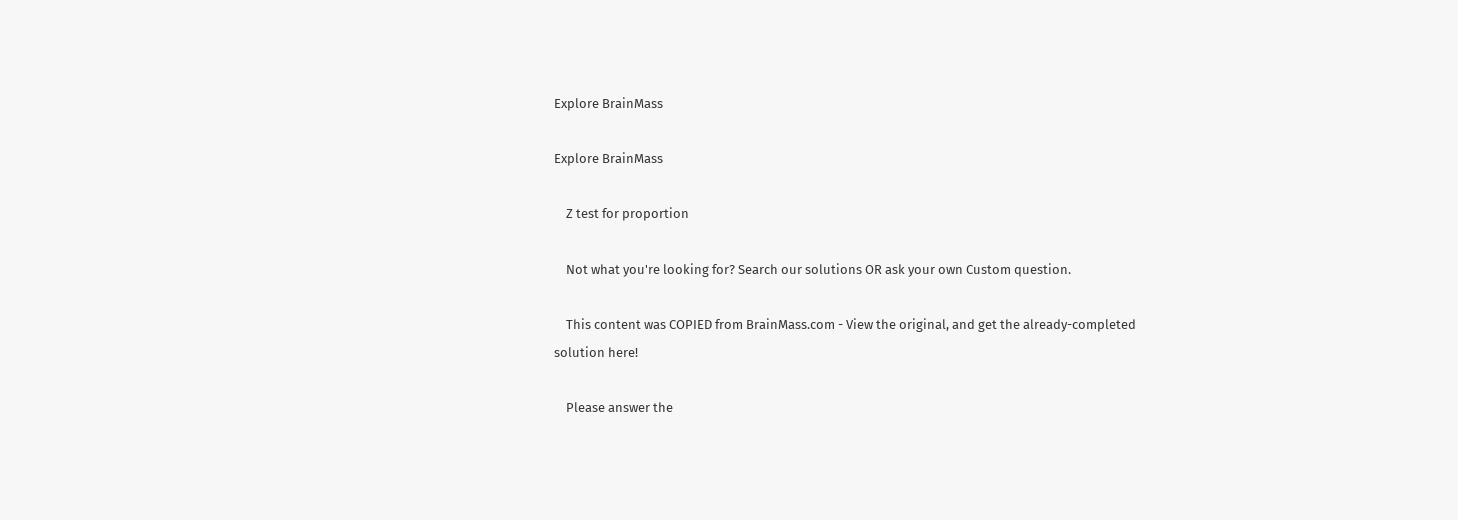Explore BrainMass

Explore BrainMass

    Z test for proportion

    Not what you're looking for? Search our solutions OR ask your own Custom question.

    This content was COPIED from BrainMass.com - View the original, and get the already-completed solution here!

    Please answer the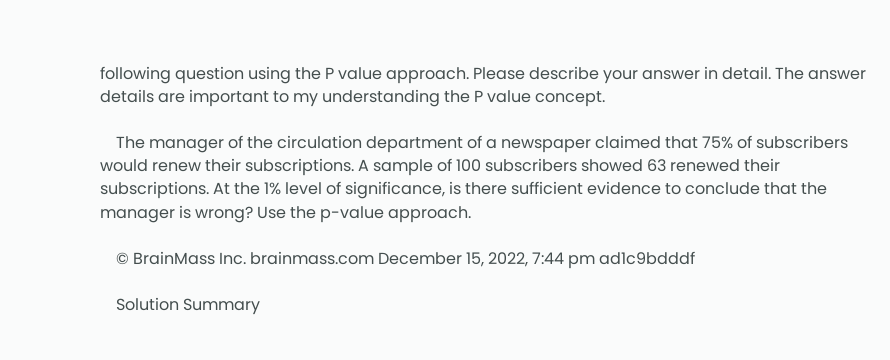following question using the P value approach. Please describe your answer in detail. The answer details are important to my understanding the P value concept.

    The manager of the circulation department of a newspaper claimed that 75% of subscribers would renew their subscriptions. A sample of 100 subscribers showed 63 renewed their subscriptions. At the 1% level of significance, is there sufficient evidence to conclude that the manager is wrong? Use the p-value approach.

    © BrainMass Inc. brainmass.com December 15, 2022, 7:44 pm ad1c9bdddf

    Solution Summary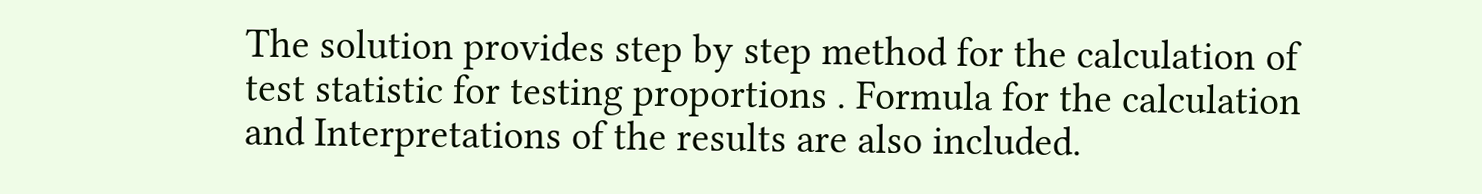The solution provides step by step method for the calculation of test statistic for testing proportions . Formula for the calculation and Interpretations of the results are also included.